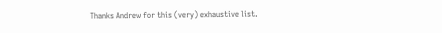Thanks Andrew for this (very) exhaustive list.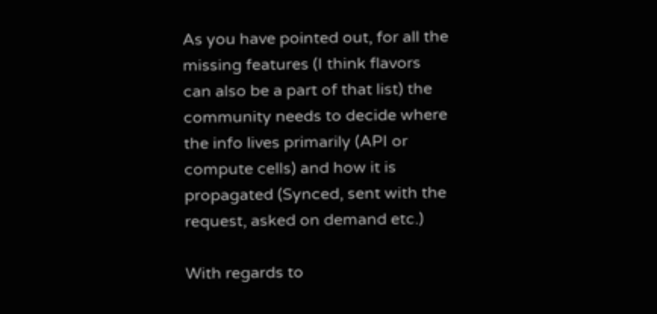As you have pointed out, for all the missing features (I think flavors
can also be a part of that list) the community needs to decide where
the info lives primarily (API or compute cells) and how it is
propagated (Synced, sent with the request, asked on demand etc.)

With regards to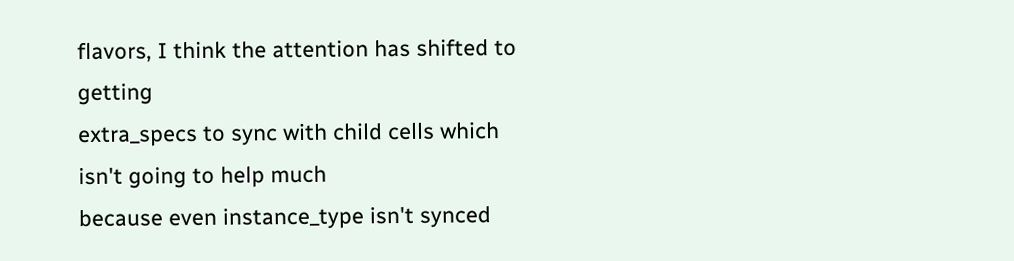flavors, I think the attention has shifted to getting
extra_specs to sync with child cells which isn't going to help much
because even instance_type isn't synced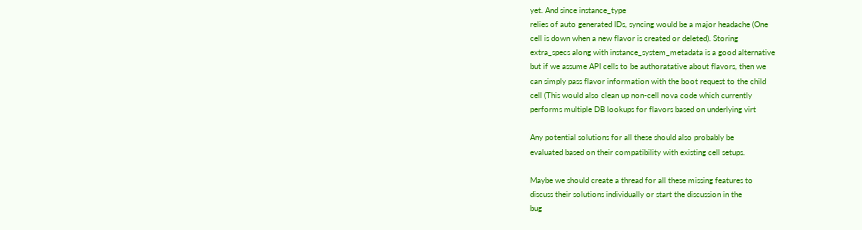yet. And since instance_type
relies of auto generated IDs, syncing would be a major headache (One
cell is down when a new flavor is created or deleted). Storing
extra_specs along with instance_system_metadata is a good alternative
but if we assume API cells to be authoratative about flavors, then we
can simply pass flavor information with the boot request to the child
cell (This would also clean up non-cell nova code which currently
performs multiple DB lookups for flavors based on underlying virt

Any potential solutions for all these should also probably be
evaluated based on their compatibility with existing cell setups.

Maybe we should create a thread for all these missing features to
discuss their solutions individually or start the discussion in the
bug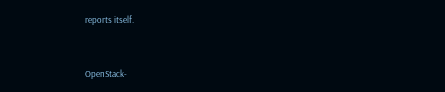reports itself.


OpenStack-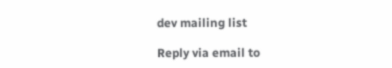dev mailing list

Reply via email to